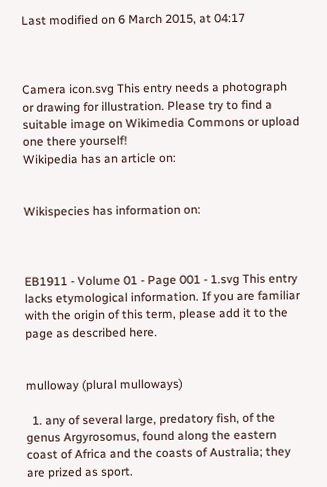Last modified on 6 March 2015, at 04:17



Camera icon.svg This entry needs a photograph or drawing for illustration. Please try to find a suitable image on Wikimedia Commons or upload one there yourself!
Wikipedia has an article on:


Wikispecies has information on:



EB1911 - Volume 01 - Page 001 - 1.svg This entry lacks etymological information. If you are familiar with the origin of this term, please add it to the page as described here.


mulloway (plural mulloways)

  1. any of several large, predatory fish, of the genus Argyrosomus, found along the eastern coast of Africa and the coasts of Australia; they are prized as sport.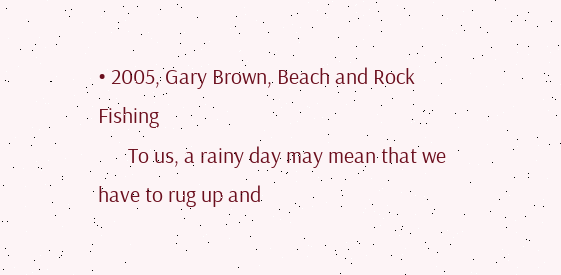• 2005, Gary Brown, Beach and Rock Fishing
      To us, a rainy day may mean that we have to rug up and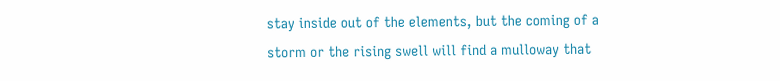stay inside out of the elements, but the coming of a storm or the rising swell will find a mulloway that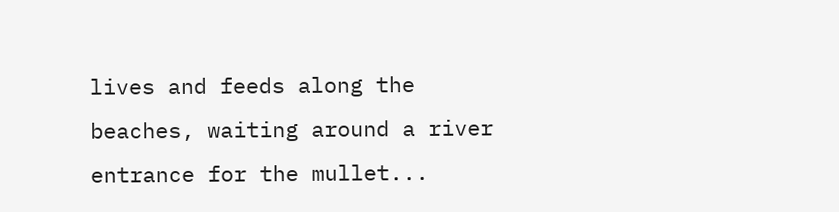lives and feeds along the beaches, waiting around a river entrance for the mullet...